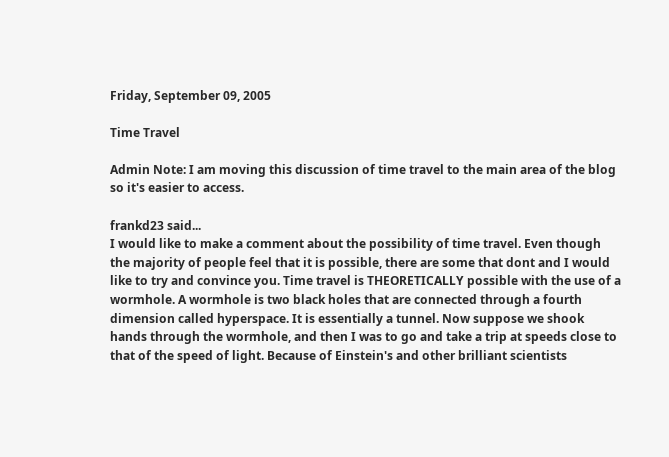Friday, September 09, 2005

Time Travel

Admin Note: I am moving this discussion of time travel to the main area of the blog so it's easier to access.

frankd23 said...
I would like to make a comment about the possibility of time travel. Even though the majority of people feel that it is possible, there are some that dont and I would like to try and convince you. Time travel is THEORETICALLY possible with the use of a wormhole. A wormhole is two black holes that are connected through a fourth dimension called hyperspace. It is essentially a tunnel. Now suppose we shook hands through the wormhole, and then I was to go and take a trip at speeds close to that of the speed of light. Because of Einstein's and other brilliant scientists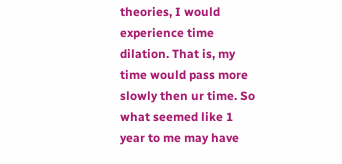theories, I would experience time dilation. That is, my time would pass more slowly then ur time. So what seemed like 1 year to me may have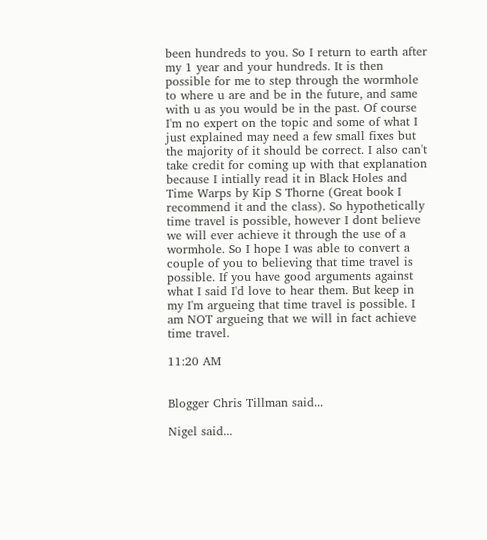been hundreds to you. So I return to earth after my 1 year and your hundreds. It is then possible for me to step through the wormhole to where u are and be in the future, and same with u as you would be in the past. Of course I'm no expert on the topic and some of what I just explained may need a few small fixes but the majority of it should be correct. I also can't take credit for coming up with that explanation because I intially read it in Black Holes and Time Warps by Kip S Thorne (Great book I recommend it and the class). So hypothetically time travel is possible, however I dont believe we will ever achieve it through the use of a wormhole. So I hope I was able to convert a couple of you to believing that time travel is possible. If you have good arguments against what I said I'd love to hear them. But keep in my I'm argueing that time travel is possible. I am NOT argueing that we will in fact achieve time travel.

11:20 AM


Blogger Chris Tillman said...

Nigel said...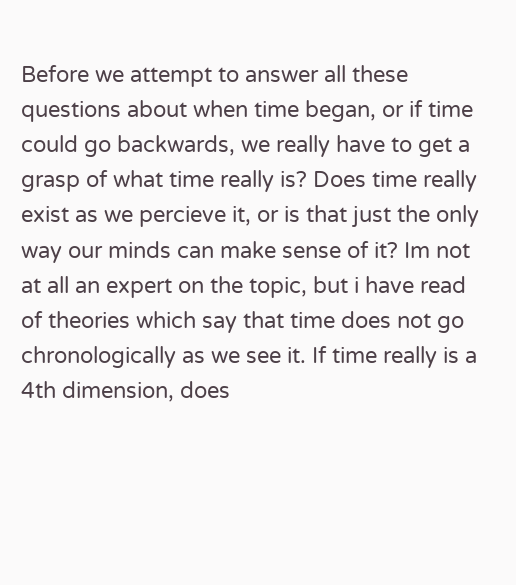Before we attempt to answer all these questions about when time began, or if time could go backwards, we really have to get a grasp of what time really is? Does time really exist as we percieve it, or is that just the only way our minds can make sense of it? Im not at all an expert on the topic, but i have read of theories which say that time does not go chronologically as we see it. If time really is a 4th dimension, does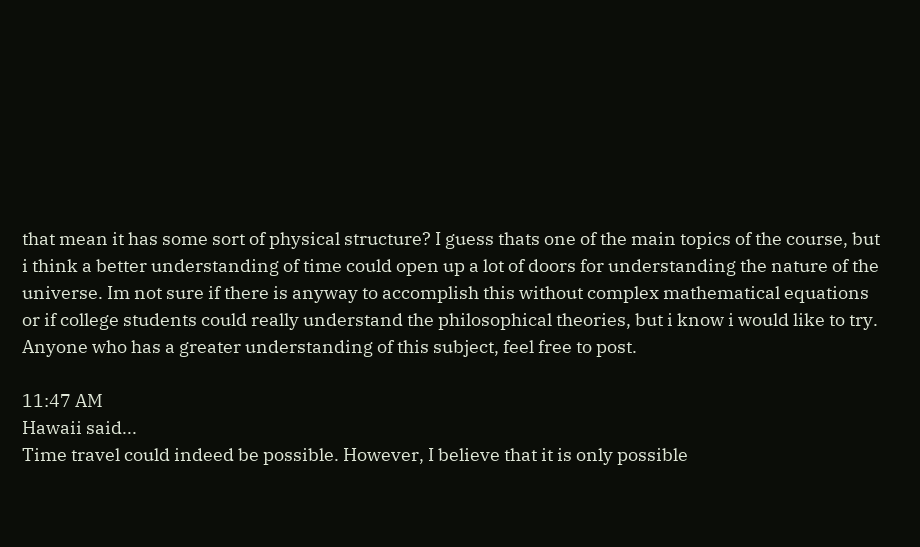that mean it has some sort of physical structure? I guess thats one of the main topics of the course, but i think a better understanding of time could open up a lot of doors for understanding the nature of the universe. Im not sure if there is anyway to accomplish this without complex mathematical equations or if college students could really understand the philosophical theories, but i know i would like to try. Anyone who has a greater understanding of this subject, feel free to post.

11:47 AM
Hawaii said...
Time travel could indeed be possible. However, I believe that it is only possible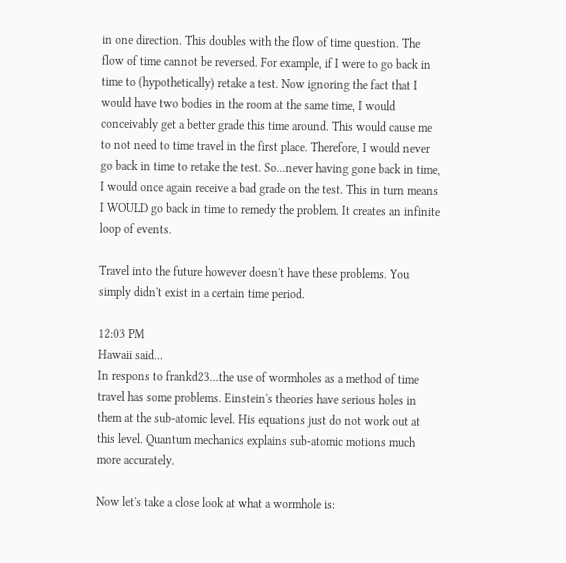in one direction. This doubles with the flow of time question. The flow of time cannot be reversed. For example, if I were to go back in time to (hypothetically) retake a test. Now ignoring the fact that I would have two bodies in the room at the same time, I would conceivably get a better grade this time around. This would cause me to not need to time travel in the first place. Therefore, I would never go back in time to retake the test. So...never having gone back in time, I would once again receive a bad grade on the test. This in turn means I WOULD go back in time to remedy the problem. It creates an infinite loop of events.

Travel into the future however doesn't have these problems. You simply didn't exist in a certain time period.

12:03 PM
Hawaii said...
In respons to frankd23...the use of wormholes as a method of time travel has some problems. Einstein's theories have serious holes in them at the sub-atomic level. His equations just do not work out at this level. Quantum mechanics explains sub-atomic motions much more accurately.

Now let's take a close look at what a wormhole is: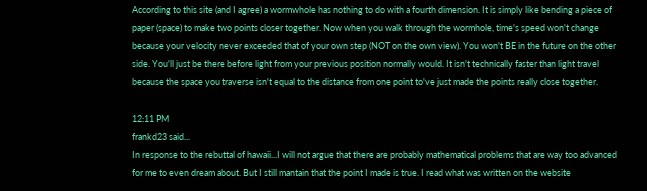According to this site (and I agree) a wormwhole has nothing to do with a fourth dimension. It is simply like bending a piece of paper (space) to make two points closer together. Now when you walk through the wormhole, time's speed won't change because your velocity never exceeded that of your own step (NOT on the own view). You won't BE in the future on the other side. You'll just be there before light from your previous position normally would. It isn't technically faster than light travel because the space you traverse isn't equal to the distance from one point to've just made the points really close together.

12:11 PM
frankd23 said...
In response to the rebuttal of hawaii...I will not argue that there are probably mathematical problems that are way too advanced for me to even dream about. But I still mantain that the point I made is true. I read what was written on the website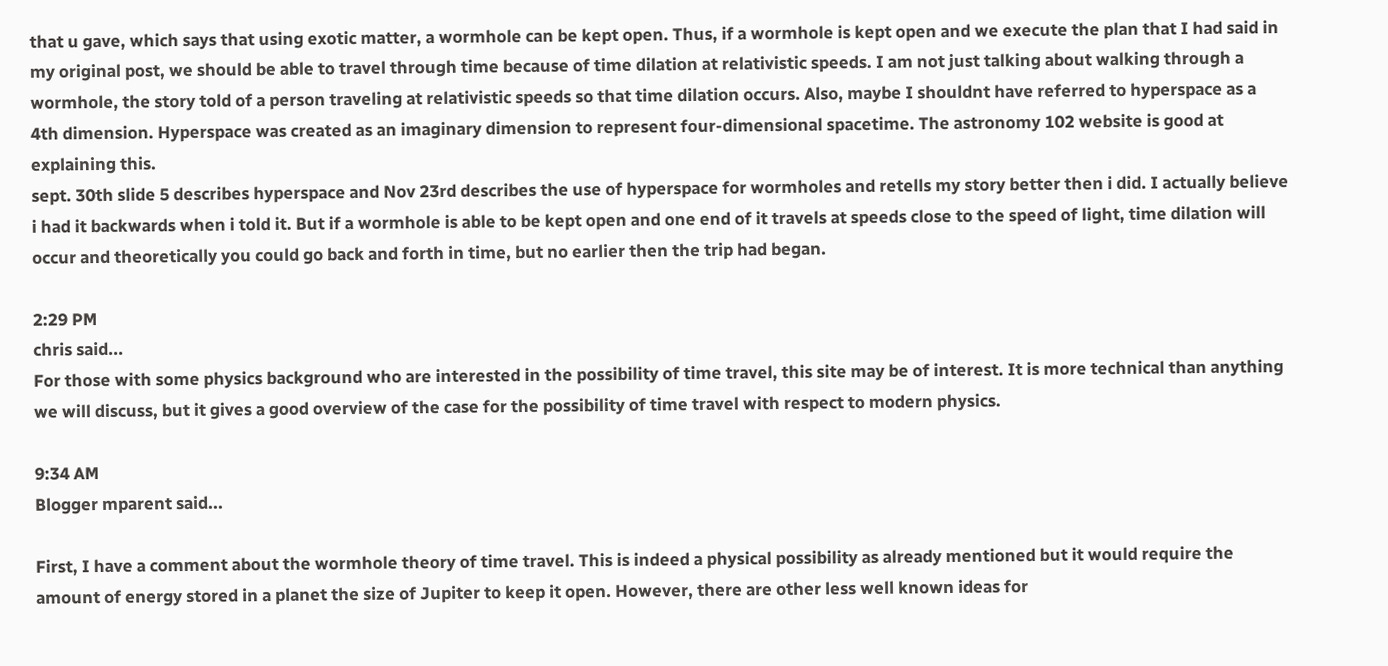that u gave, which says that using exotic matter, a wormhole can be kept open. Thus, if a wormhole is kept open and we execute the plan that I had said in my original post, we should be able to travel through time because of time dilation at relativistic speeds. I am not just talking about walking through a wormhole, the story told of a person traveling at relativistic speeds so that time dilation occurs. Also, maybe I shouldnt have referred to hyperspace as a 4th dimension. Hyperspace was created as an imaginary dimension to represent four-dimensional spacetime. The astronomy 102 website is good at explaining this.
sept. 30th slide 5 describes hyperspace and Nov 23rd describes the use of hyperspace for wormholes and retells my story better then i did. I actually believe i had it backwards when i told it. But if a wormhole is able to be kept open and one end of it travels at speeds close to the speed of light, time dilation will occur and theoretically you could go back and forth in time, but no earlier then the trip had began.

2:29 PM
chris said...
For those with some physics background who are interested in the possibility of time travel, this site may be of interest. It is more technical than anything we will discuss, but it gives a good overview of the case for the possibility of time travel with respect to modern physics.

9:34 AM
Blogger mparent said...

First, I have a comment about the wormhole theory of time travel. This is indeed a physical possibility as already mentioned but it would require the amount of energy stored in a planet the size of Jupiter to keep it open. However, there are other less well known ideas for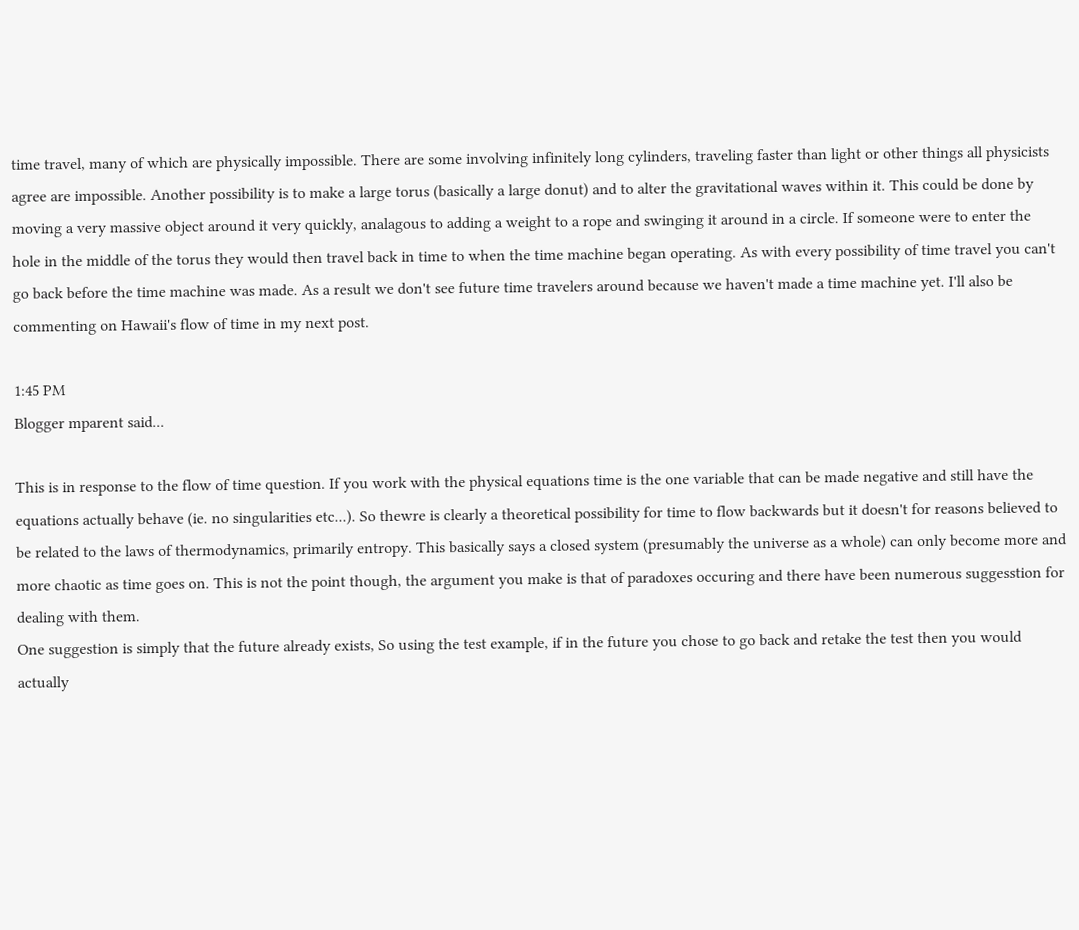time travel, many of which are physically impossible. There are some involving infinitely long cylinders, traveling faster than light or other things all physicists agree are impossible. Another possibility is to make a large torus (basically a large donut) and to alter the gravitational waves within it. This could be done by moving a very massive object around it very quickly, analagous to adding a weight to a rope and swinging it around in a circle. If someone were to enter the hole in the middle of the torus they would then travel back in time to when the time machine began operating. As with every possibility of time travel you can't go back before the time machine was made. As a result we don't see future time travelers around because we haven't made a time machine yet. I'll also be commenting on Hawaii's flow of time in my next post.

1:45 PM
Blogger mparent said...

This is in response to the flow of time question. If you work with the physical equations time is the one variable that can be made negative and still have the equations actually behave (ie. no singularities etc...). So thewre is clearly a theoretical possibility for time to flow backwards but it doesn't for reasons believed to be related to the laws of thermodynamics, primarily entropy. This basically says a closed system (presumably the universe as a whole) can only become more and more chaotic as time goes on. This is not the point though, the argument you make is that of paradoxes occuring and there have been numerous suggesstion for dealing with them.
One suggestion is simply that the future already exists, So using the test example, if in the future you chose to go back and retake the test then you would actually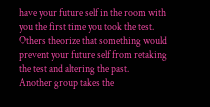have your future self in the room with you the first time you took the test.
Others theorize that something would prevent your future self from retaking the test and altering the past.
Another group takes the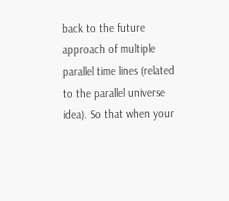back to the future approach of multiple parallel time lines (related to the parallel universe idea). So that when your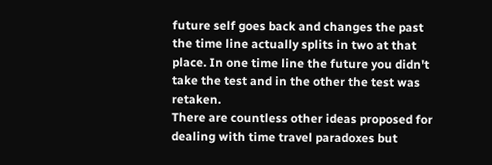future self goes back and changes the past the time line actually splits in two at that place. In one time line the future you didn't take the test and in the other the test was retaken.
There are countless other ideas proposed for dealing with time travel paradoxes but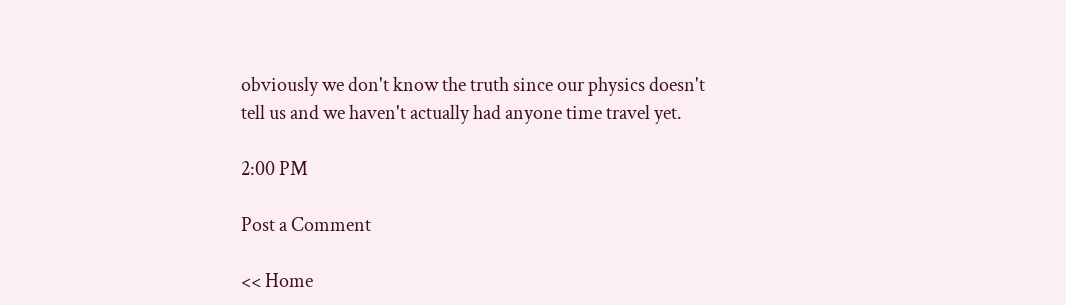obviously we don't know the truth since our physics doesn't tell us and we haven't actually had anyone time travel yet.

2:00 PM

Post a Comment

<< Home